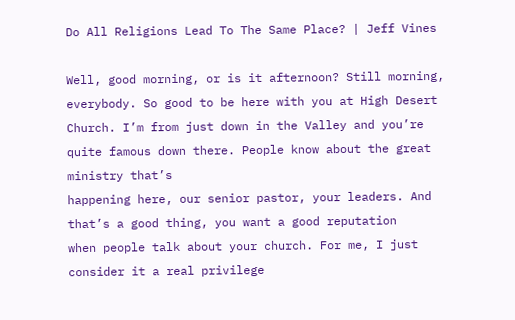Do All Religions Lead To The Same Place? | Jeff Vines

Well, good morning, or is it afternoon? Still morning, everybody. So good to be here with you at High Desert
Church. I’m from just down in the Valley and you’re
quite famous down there. People know about the great ministry that’s
happening here, our senior pastor, your leaders. And that’s a good thing, you want a good reputation
when people talk about your church. For me, I just consider it a real privilege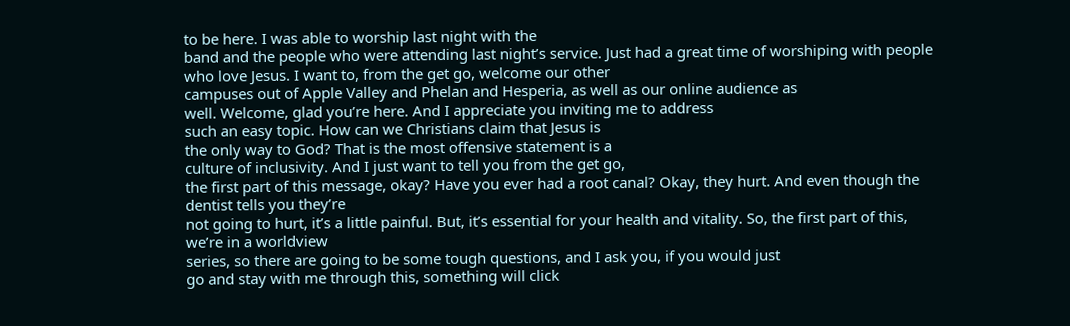to be here. I was able to worship last night with the
band and the people who were attending last night’s service. Just had a great time of worshiping with people
who love Jesus. I want to, from the get go, welcome our other
campuses out of Apple Valley and Phelan and Hesperia, as well as our online audience as
well. Welcome, glad you’re here. And I appreciate you inviting me to address
such an easy topic. How can we Christians claim that Jesus is
the only way to God? That is the most offensive statement is a
culture of inclusivity. And I just want to tell you from the get go,
the first part of this message, okay? Have you ever had a root canal? Okay, they hurt. And even though the dentist tells you they’re
not going to hurt, it’s a little painful. But, it’s essential for your health and vitality. So, the first part of this, we’re in a worldview
series, so there are going to be some tough questions, and I ask you, if you would just
go and stay with me through this, something will click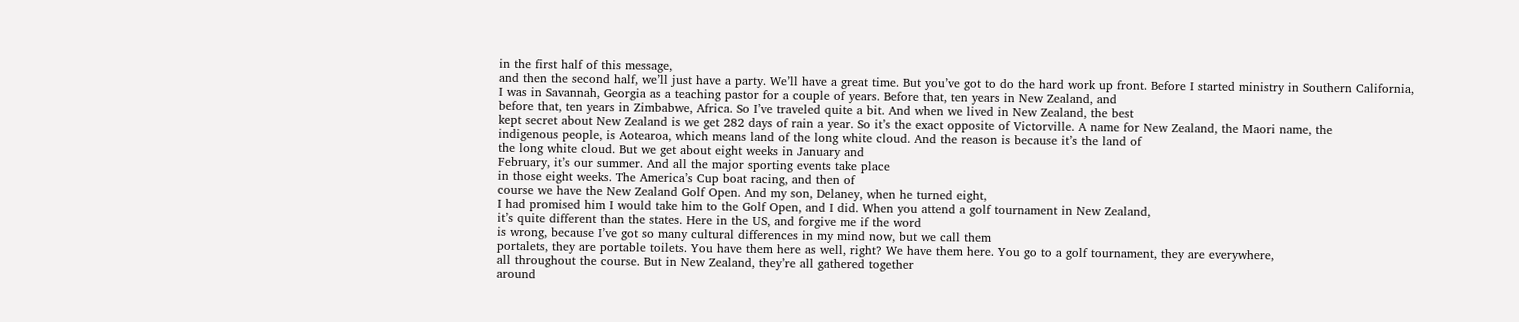in the first half of this message,
and then the second half, we’ll just have a party. We’ll have a great time. But you’ve got to do the hard work up front. Before I started ministry in Southern California,
I was in Savannah, Georgia as a teaching pastor for a couple of years. Before that, ten years in New Zealand, and
before that, ten years in Zimbabwe, Africa. So I’ve traveled quite a bit. And when we lived in New Zealand, the best
kept secret about New Zealand is we get 282 days of rain a year. So it’s the exact opposite of Victorville. A name for New Zealand, the Maori name, the
indigenous people, is Aotearoa, which means land of the long white cloud. And the reason is because it’s the land of
the long white cloud. But we get about eight weeks in January and
February, it’s our summer. And all the major sporting events take place
in those eight weeks. The America’s Cup boat racing, and then of
course we have the New Zealand Golf Open. And my son, Delaney, when he turned eight,
I had promised him I would take him to the Golf Open, and I did. When you attend a golf tournament in New Zealand,
it’s quite different than the states. Here in the US, and forgive me if the word
is wrong, because I’ve got so many cultural differences in my mind now, but we call them
portalets, they are portable toilets. You have them here as well, right? We have them here. You go to a golf tournament, they are everywhere,
all throughout the course. But in New Zealand, they’re all gathered together
around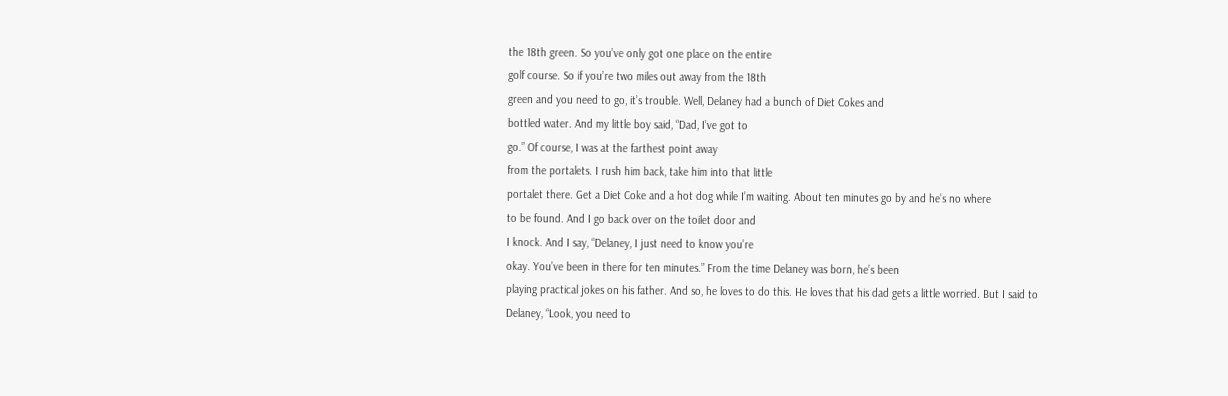the 18th green. So you’ve only got one place on the entire
golf course. So if you’re two miles out away from the 18th
green and you need to go, it’s trouble. Well, Delaney had a bunch of Diet Cokes and
bottled water. And my little boy said, “Dad, I’ve got to
go.” Of course, I was at the farthest point away
from the portalets. I rush him back, take him into that little
portalet there. Get a Diet Coke and a hot dog while I’m waiting. About ten minutes go by and he’s no where
to be found. And I go back over on the toilet door and
I knock. And I say, “Delaney, I just need to know you’re
okay. You’ve been in there for ten minutes.” From the time Delaney was born, he’s been
playing practical jokes on his father. And so, he loves to do this. He loves that his dad gets a little worried. But I said to Delaney, “Look, you need to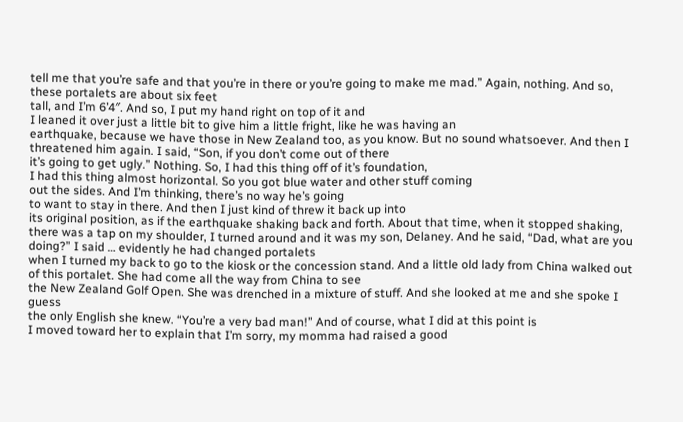tell me that you’re safe and that you’re in there or you’re going to make me mad.” Again, nothing. And so, these portalets are about six feet
tall, and I’m 6’4″. And so, I put my hand right on top of it and
I leaned it over just a little bit to give him a little fright, like he was having an
earthquake, because we have those in New Zealand too, as you know. But no sound whatsoever. And then I threatened him again. I said, “Son, if you don’t come out of there
it’s going to get ugly.” Nothing. So, I had this thing off of it’s foundation,
I had this thing almost horizontal. So you got blue water and other stuff coming
out the sides. And I’m thinking, there’s no way he’s going
to want to stay in there. And then I just kind of threw it back up into
its original position, as if the earthquake shaking back and forth. About that time, when it stopped shaking,
there was a tap on my shoulder, I turned around and it was my son, Delaney. And he said, “Dad, what are you doing?” I said … evidently he had changed portalets
when I turned my back to go to the kiosk or the concession stand. And a little old lady from China walked out
of this portalet. She had come all the way from China to see
the New Zealand Golf Open. She was drenched in a mixture of stuff. And she looked at me and she spoke I guess
the only English she knew. “You’re a very bad man!” And of course, what I did at this point is
I moved toward her to explain that I’m sorry, my momma had raised a good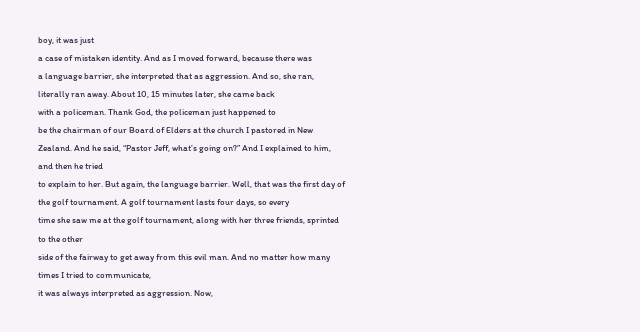boy, it was just
a case of mistaken identity. And as I moved forward, because there was
a language barrier, she interpreted that as aggression. And so, she ran, literally ran away. About 10, 15 minutes later, she came back
with a policeman. Thank God, the policeman just happened to
be the chairman of our Board of Elders at the church I pastored in New Zealand. And he said, “Pastor Jeff, what’s going on?” And I explained to him, and then he tried
to explain to her. But again, the language barrier. Well, that was the first day of the golf tournament. A golf tournament lasts four days, so every
time she saw me at the golf tournament, along with her three friends, sprinted to the other
side of the fairway to get away from this evil man. And no matter how many times I tried to communicate,
it was always interpreted as aggression. Now,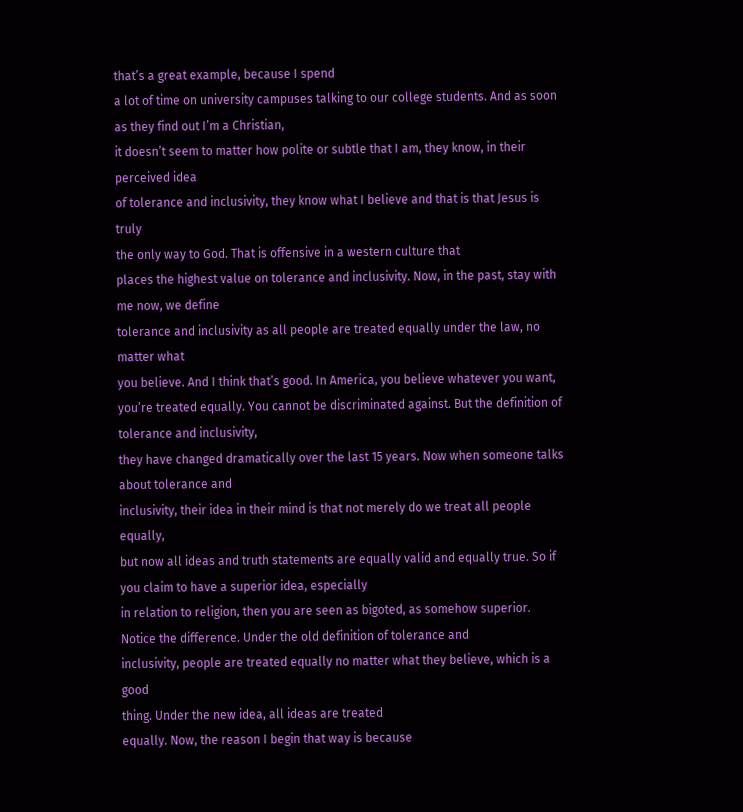that’s a great example, because I spend
a lot of time on university campuses talking to our college students. And as soon as they find out I’m a Christian,
it doesn’t seem to matter how polite or subtle that I am, they know, in their perceived idea
of tolerance and inclusivity, they know what I believe and that is that Jesus is truly
the only way to God. That is offensive in a western culture that
places the highest value on tolerance and inclusivity. Now, in the past, stay with me now, we define
tolerance and inclusivity as all people are treated equally under the law, no matter what
you believe. And I think that’s good. In America, you believe whatever you want,
you’re treated equally. You cannot be discriminated against. But the definition of tolerance and inclusivity,
they have changed dramatically over the last 15 years. Now when someone talks about tolerance and
inclusivity, their idea in their mind is that not merely do we treat all people equally,
but now all ideas and truth statements are equally valid and equally true. So if you claim to have a superior idea, especially
in relation to religion, then you are seen as bigoted, as somehow superior. Notice the difference. Under the old definition of tolerance and
inclusivity, people are treated equally no matter what they believe, which is a good
thing. Under the new idea, all ideas are treated
equally. Now, the reason I begin that way is because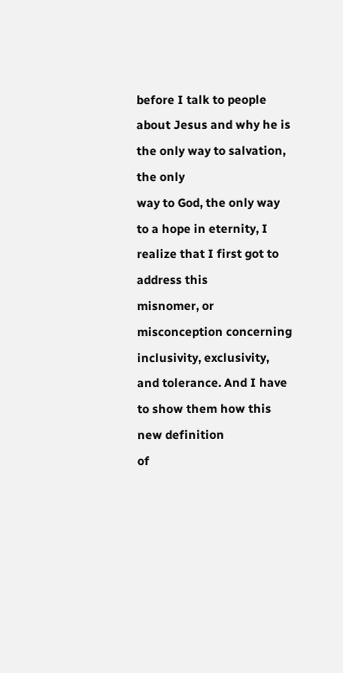before I talk to people about Jesus and why he is the only way to salvation, the only
way to God, the only way to a hope in eternity, I realize that I first got to address this
misnomer, or misconception concerning inclusivity, exclusivity, and tolerance. And I have to show them how this new definition
of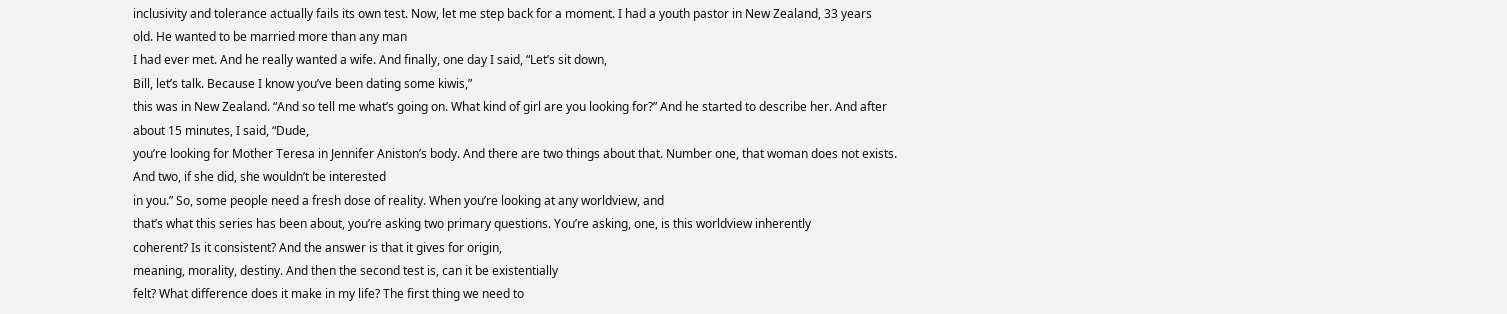inclusivity and tolerance actually fails its own test. Now, let me step back for a moment. I had a youth pastor in New Zealand, 33 years
old. He wanted to be married more than any man
I had ever met. And he really wanted a wife. And finally, one day I said, “Let’s sit down,
Bill, let’s talk. Because I know you’ve been dating some kiwis,”
this was in New Zealand. “And so tell me what’s going on. What kind of girl are you looking for?” And he started to describe her. And after about 15 minutes, I said, “Dude,
you’re looking for Mother Teresa in Jennifer Aniston’s body. And there are two things about that. Number one, that woman does not exists. And two, if she did, she wouldn’t be interested
in you.” So, some people need a fresh dose of reality. When you’re looking at any worldview, and
that’s what this series has been about, you’re asking two primary questions. You’re asking, one, is this worldview inherently
coherent? Is it consistent? And the answer is that it gives for origin,
meaning, morality, destiny. And then the second test is, can it be existentially
felt? What difference does it make in my life? The first thing we need to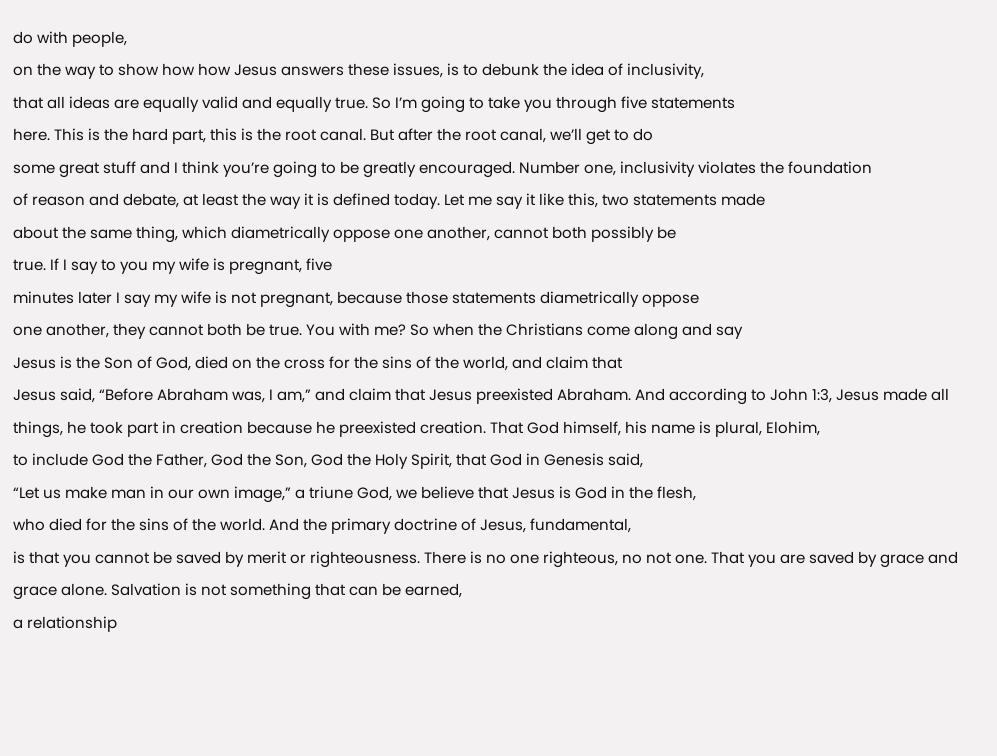do with people,
on the way to show how how Jesus answers these issues, is to debunk the idea of inclusivity,
that all ideas are equally valid and equally true. So I’m going to take you through five statements
here. This is the hard part, this is the root canal. But after the root canal, we’ll get to do
some great stuff and I think you’re going to be greatly encouraged. Number one, inclusivity violates the foundation
of reason and debate, at least the way it is defined today. Let me say it like this, two statements made
about the same thing, which diametrically oppose one another, cannot both possibly be
true. If I say to you my wife is pregnant, five
minutes later I say my wife is not pregnant, because those statements diametrically oppose
one another, they cannot both be true. You with me? So when the Christians come along and say
Jesus is the Son of God, died on the cross for the sins of the world, and claim that
Jesus said, “Before Abraham was, I am,” and claim that Jesus preexisted Abraham. And according to John 1:3, Jesus made all
things, he took part in creation because he preexisted creation. That God himself, his name is plural, Elohim,
to include God the Father, God the Son, God the Holy Spirit, that God in Genesis said,
“Let us make man in our own image,” a triune God, we believe that Jesus is God in the flesh,
who died for the sins of the world. And the primary doctrine of Jesus, fundamental,
is that you cannot be saved by merit or righteousness. There is no one righteous, no not one. That you are saved by grace and grace alone. Salvation is not something that can be earned,
a relationship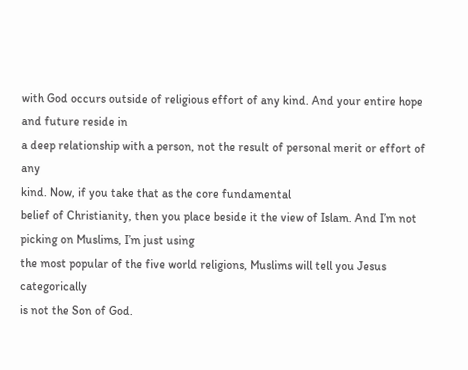with God occurs outside of religious effort of any kind. And your entire hope and future reside in
a deep relationship with a person, not the result of personal merit or effort of any
kind. Now, if you take that as the core fundamental
belief of Christianity, then you place beside it the view of Islam. And I’m not picking on Muslims, I’m just using
the most popular of the five world religions, Muslims will tell you Jesus categorically
is not the Son of God.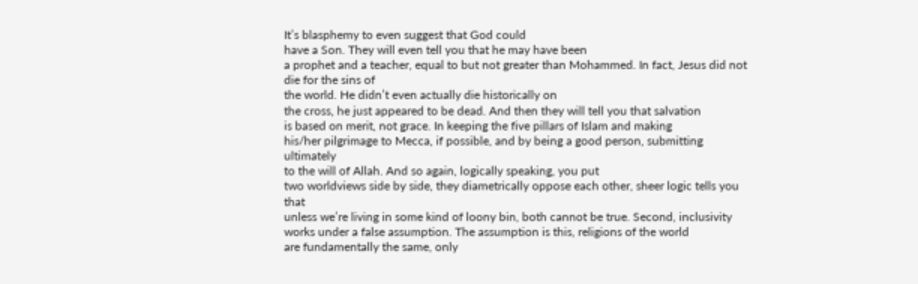It’s blasphemy to even suggest that God could
have a Son. They will even tell you that he may have been
a prophet and a teacher, equal to but not greater than Mohammed. In fact, Jesus did not die for the sins of
the world. He didn’t even actually die historically on
the cross, he just appeared to be dead. And then they will tell you that salvation
is based on merit, not grace. In keeping the five pillars of Islam and making
his/her pilgrimage to Mecca, if possible, and by being a good person, submitting ultimately
to the will of Allah. And so again, logically speaking, you put
two worldviews side by side, they diametrically oppose each other, sheer logic tells you that
unless we’re living in some kind of loony bin, both cannot be true. Second, inclusivity works under a false assumption. The assumption is this, religions of the world
are fundamentally the same, only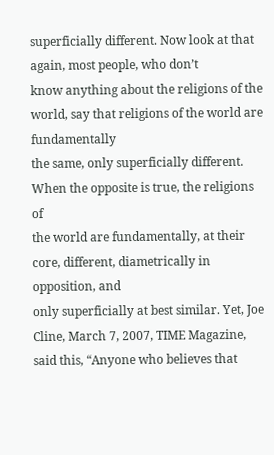superficially different. Now look at that again, most people, who don’t
know anything about the religions of the world, say that religions of the world are fundamentally
the same, only superficially different. When the opposite is true, the religions of
the world are fundamentally, at their core, different, diametrically in opposition, and
only superficially at best similar. Yet, Joe Cline, March 7, 2007, TIME Magazine,
said this, “Anyone who believes that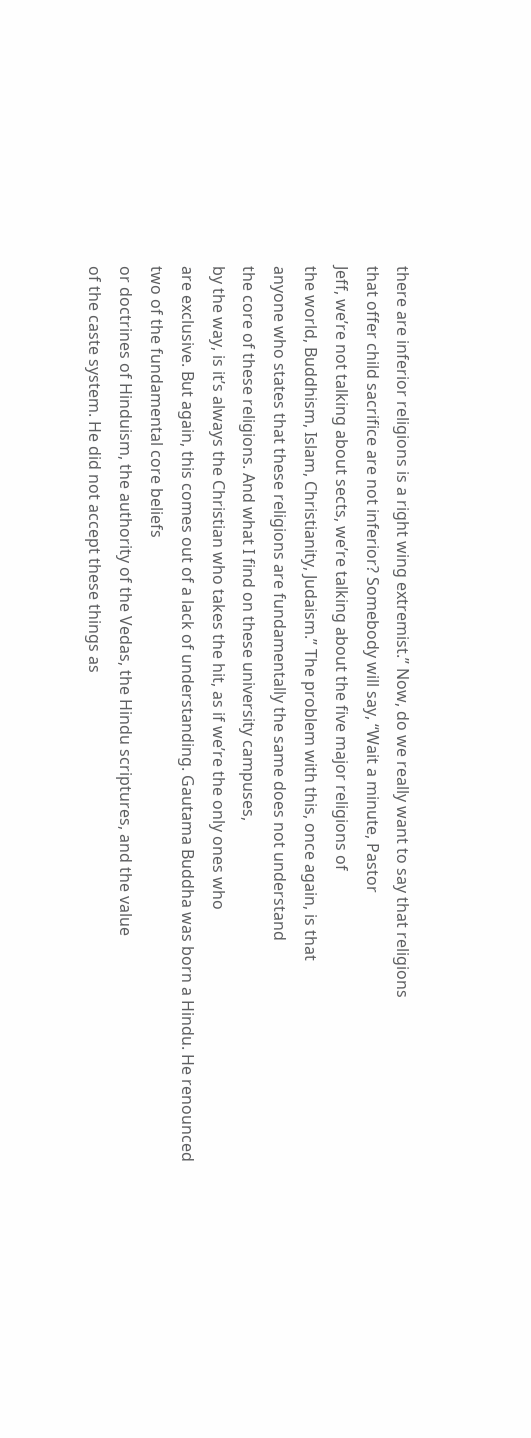there are inferior religions is a right wing extremist.” Now, do we really want to say that religions
that offer child sacrifice are not inferior? Somebody will say, “Wait a minute, Pastor
Jeff, we’re not talking about sects, we’re talking about the five major religions of
the world, Buddhism, Islam, Christianity, Judaism.” The problem with this, once again, is that
anyone who states that these religions are fundamentally the same does not understand
the core of these religions. And what I find on these university campuses,
by the way, is it’s always the Christian who takes the hit, as if we’re the only ones who
are exclusive. But again, this comes out of a lack of understanding. Gautama Buddha was born a Hindu. He renounced two of the fundamental core beliefs
or doctrines of Hinduism, the authority of the Vedas, the Hindu scriptures, and the value
of the caste system. He did not accept these things as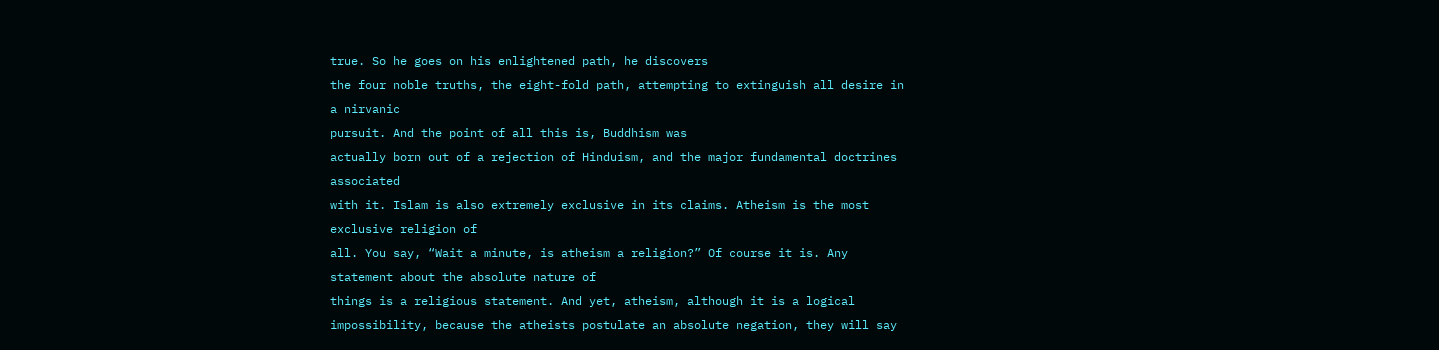true. So he goes on his enlightened path, he discovers
the four noble truths, the eight-fold path, attempting to extinguish all desire in a nirvanic
pursuit. And the point of all this is, Buddhism was
actually born out of a rejection of Hinduism, and the major fundamental doctrines associated
with it. Islam is also extremely exclusive in its claims. Atheism is the most exclusive religion of
all. You say, “Wait a minute, is atheism a religion?” Of course it is. Any statement about the absolute nature of
things is a religious statement. And yet, atheism, although it is a logical
impossibility, because the atheists postulate an absolute negation, they will say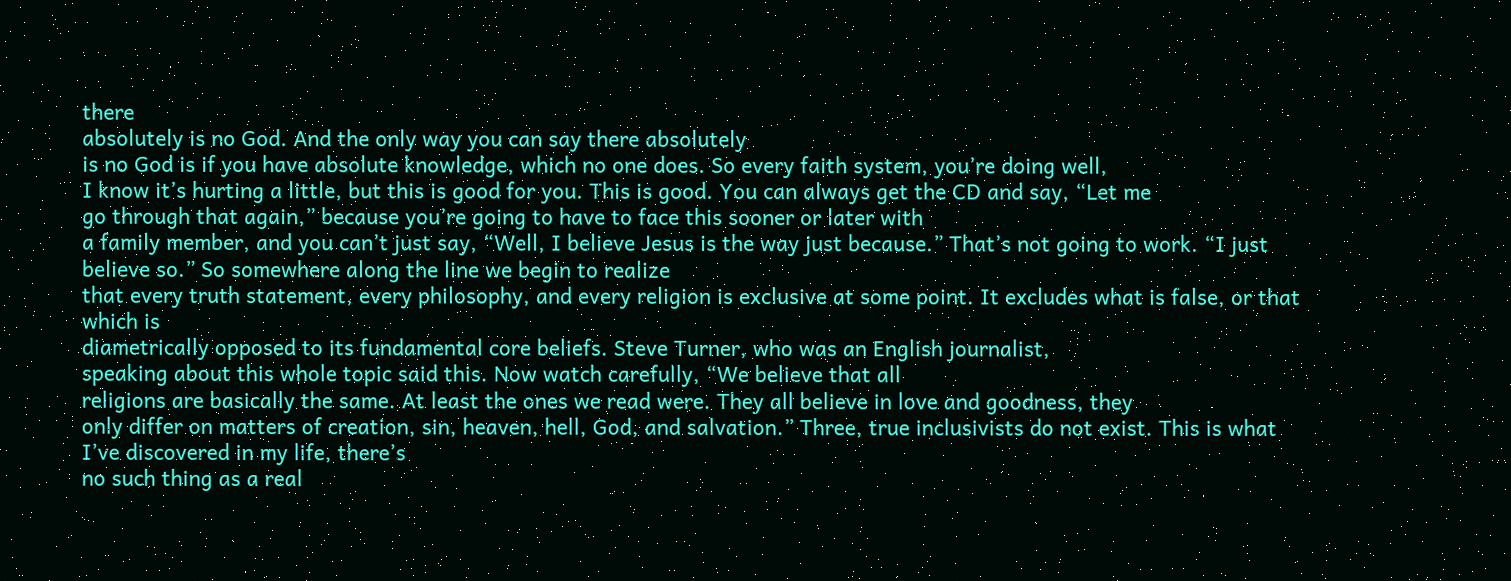there
absolutely is no God. And the only way you can say there absolutely
is no God is if you have absolute knowledge, which no one does. So every faith system, you’re doing well,
I know it’s hurting a little, but this is good for you. This is good. You can always get the CD and say, “Let me
go through that again,” because you’re going to have to face this sooner or later with
a family member, and you can’t just say, “Well, I believe Jesus is the way just because.” That’s not going to work. “I just believe so.” So somewhere along the line we begin to realize
that every truth statement, every philosophy, and every religion is exclusive at some point. It excludes what is false, or that which is
diametrically opposed to its fundamental core beliefs. Steve Turner, who was an English journalist,
speaking about this whole topic said this. Now watch carefully, “We believe that all
religions are basically the same. At least the ones we read were. They all believe in love and goodness, they
only differ on matters of creation, sin, heaven, hell, God, and salvation.” Three, true inclusivists do not exist. This is what I’ve discovered in my life, there’s
no such thing as a real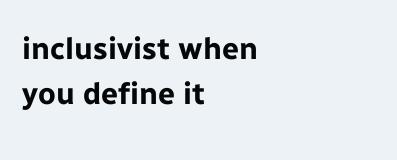inclusivist when you define it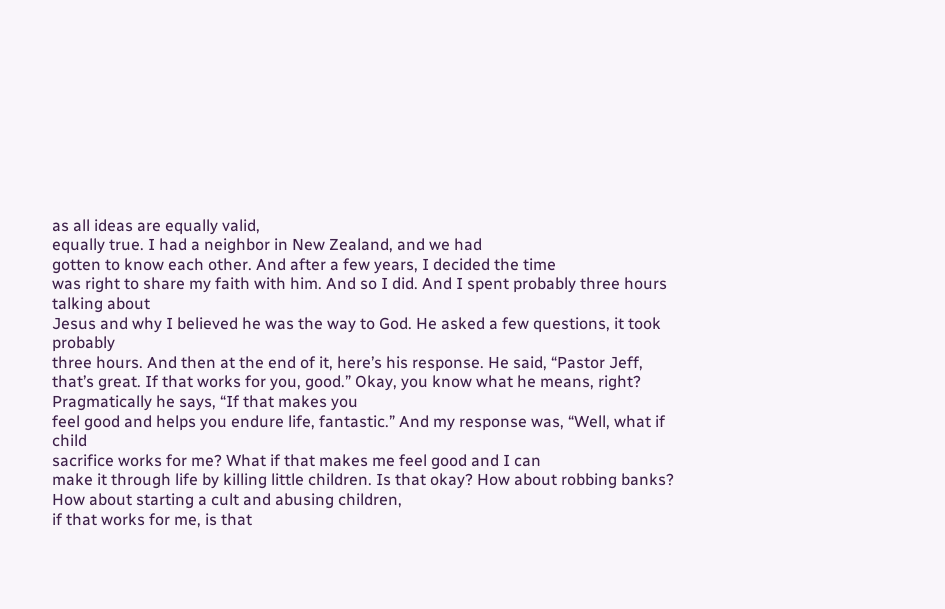as all ideas are equally valid,
equally true. I had a neighbor in New Zealand, and we had
gotten to know each other. And after a few years, I decided the time
was right to share my faith with him. And so I did. And I spent probably three hours talking about
Jesus and why I believed he was the way to God. He asked a few questions, it took probably
three hours. And then at the end of it, here’s his response. He said, “Pastor Jeff, that’s great. If that works for you, good.” Okay, you know what he means, right? Pragmatically he says, “If that makes you
feel good and helps you endure life, fantastic.” And my response was, “Well, what if child
sacrifice works for me? What if that makes me feel good and I can
make it through life by killing little children. Is that okay? How about robbing banks? How about starting a cult and abusing children,
if that works for me, is that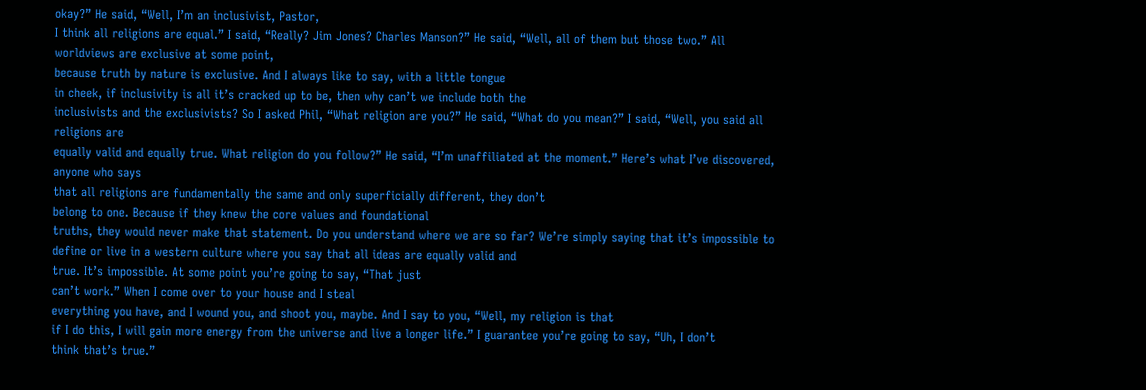okay?” He said, “Well, I’m an inclusivist, Pastor,
I think all religions are equal.” I said, “Really? Jim Jones? Charles Manson?” He said, “Well, all of them but those two.” All worldviews are exclusive at some point,
because truth by nature is exclusive. And I always like to say, with a little tongue
in cheek, if inclusivity is all it’s cracked up to be, then why can’t we include both the
inclusivists and the exclusivists? So I asked Phil, “What religion are you?” He said, “What do you mean?” I said, “Well, you said all religions are
equally valid and equally true. What religion do you follow?” He said, “I’m unaffiliated at the moment.” Here’s what I’ve discovered, anyone who says
that all religions are fundamentally the same and only superficially different, they don’t
belong to one. Because if they knew the core values and foundational
truths, they would never make that statement. Do you understand where we are so far? We’re simply saying that it’s impossible to
define or live in a western culture where you say that all ideas are equally valid and
true. It’s impossible. At some point you’re going to say, “That just
can’t work.” When I come over to your house and I steal
everything you have, and I wound you, and shoot you, maybe. And I say to you, “Well, my religion is that
if I do this, I will gain more energy from the universe and live a longer life.” I guarantee you’re going to say, “Uh, I don’t
think that’s true.”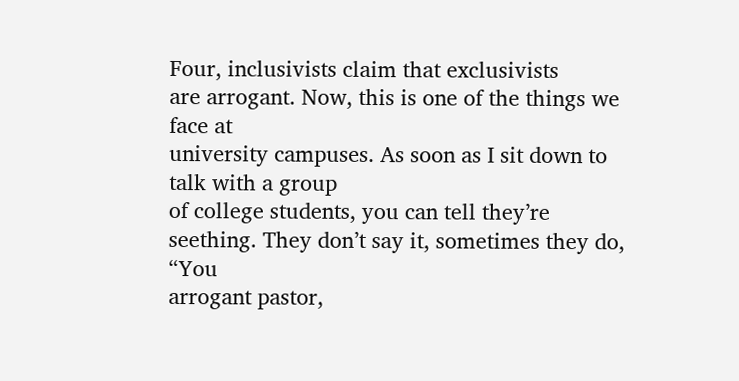Four, inclusivists claim that exclusivists
are arrogant. Now, this is one of the things we face at
university campuses. As soon as I sit down to talk with a group
of college students, you can tell they’re seething. They don’t say it, sometimes they do, “You
arrogant pastor,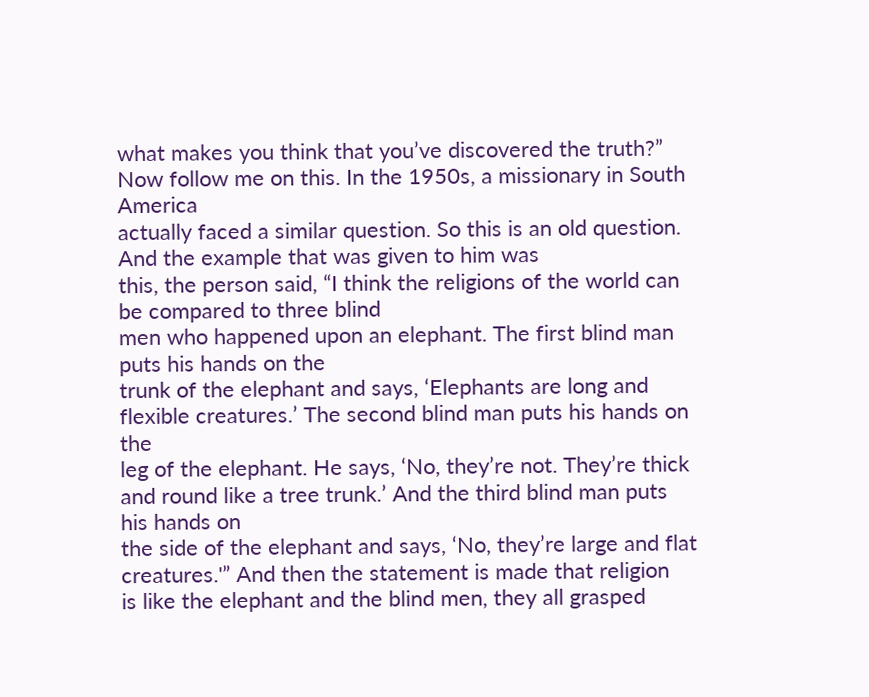what makes you think that you’ve discovered the truth?” Now follow me on this. In the 1950s, a missionary in South America
actually faced a similar question. So this is an old question. And the example that was given to him was
this, the person said, “I think the religions of the world can be compared to three blind
men who happened upon an elephant. The first blind man puts his hands on the
trunk of the elephant and says, ‘Elephants are long and flexible creatures.’ The second blind man puts his hands on the
leg of the elephant. He says, ‘No, they’re not. They’re thick and round like a tree trunk.’ And the third blind man puts his hands on
the side of the elephant and says, ‘No, they’re large and flat creatures.'” And then the statement is made that religion
is like the elephant and the blind men, they all grasped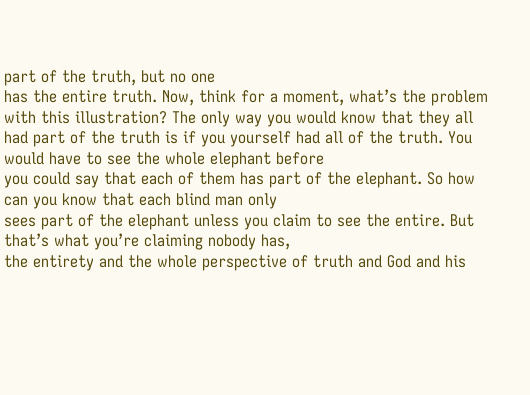part of the truth, but no one
has the entire truth. Now, think for a moment, what’s the problem
with this illustration? The only way you would know that they all
had part of the truth is if you yourself had all of the truth. You would have to see the whole elephant before
you could say that each of them has part of the elephant. So how can you know that each blind man only
sees part of the elephant unless you claim to see the entire. But that’s what you’re claiming nobody has,
the entirety and the whole perspective of truth and God and his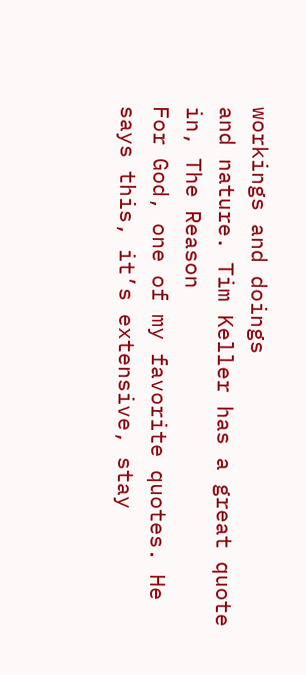workings and doings
and nature. Tim Keller has a great quote in, The Reason
For God, one of my favorite quotes. He says this, it’s extensive, stay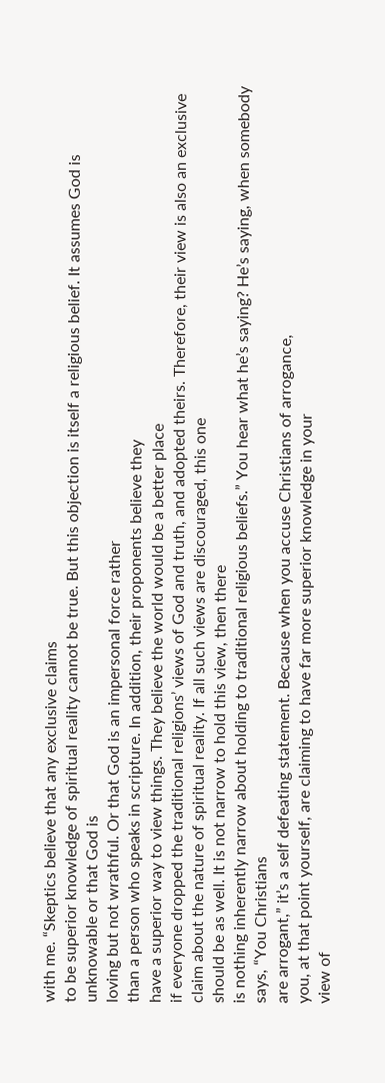with me. “Skeptics believe that any exclusive claims
to be superior knowledge of spiritual reality cannot be true. But this objection is itself a religious belief. It assumes God is unknowable or that God is
loving but not wrathful. Or that God is an impersonal force rather
than a person who speaks in scripture. In addition, their proponents believe they
have a superior way to view things. They believe the world would be a better place
if everyone dropped the traditional religions’ views of God and truth, and adopted theirs. Therefore, their view is also an exclusive
claim about the nature of spiritual reality. If all such views are discouraged, this one
should be as well. It is not narrow to hold this view, then there
is nothing inherently narrow about holding to traditional religious beliefs.” You hear what he’s saying? He’s saying, when somebody says, “You Christians
are arrogant,” it’s a self defeating statement. Because when you accuse Christians of arrogance,
you, at that point yourself, are claiming to have far more superior knowledge in your
view of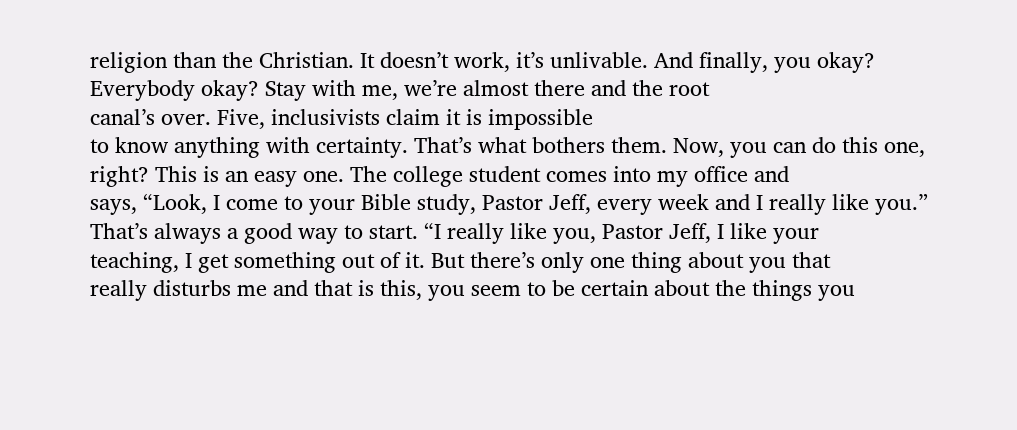religion than the Christian. It doesn’t work, it’s unlivable. And finally, you okay? Everybody okay? Stay with me, we’re almost there and the root
canal’s over. Five, inclusivists claim it is impossible
to know anything with certainty. That’s what bothers them. Now, you can do this one, right? This is an easy one. The college student comes into my office and
says, “Look, I come to your Bible study, Pastor Jeff, every week and I really like you.” That’s always a good way to start. “I really like you, Pastor Jeff, I like your
teaching, I get something out of it. But there’s only one thing about you that
really disturbs me and that is this, you seem to be certain about the things you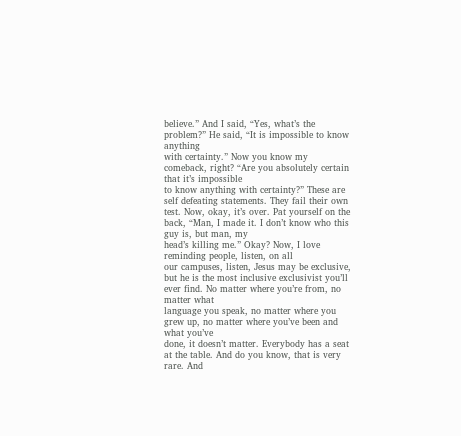believe.” And I said, “Yes, what’s the problem?” He said, “It is impossible to know anything
with certainty.” Now you know my comeback, right? “Are you absolutely certain that it’s impossible
to know anything with certainty?” These are self defeating statements. They fail their own test. Now, okay, it’s over. Pat yourself on the back, “Man, I made it. I don’t know who this guy is, but man, my
head’s killing me.” Okay? Now, I love reminding people, listen, on all
our campuses, listen, Jesus may be exclusive, but he is the most inclusive exclusivist you’ll
ever find. No matter where you’re from, no matter what
language you speak, no matter where you grew up, no matter where you’ve been and what you’ve
done, it doesn’t matter. Everybody has a seat at the table. And do you know, that is very rare. And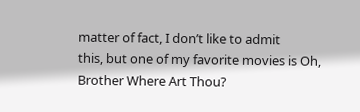matter of fact, I don’t like to admit
this, but one of my favorite movies is Oh, Brother Where Art Thou?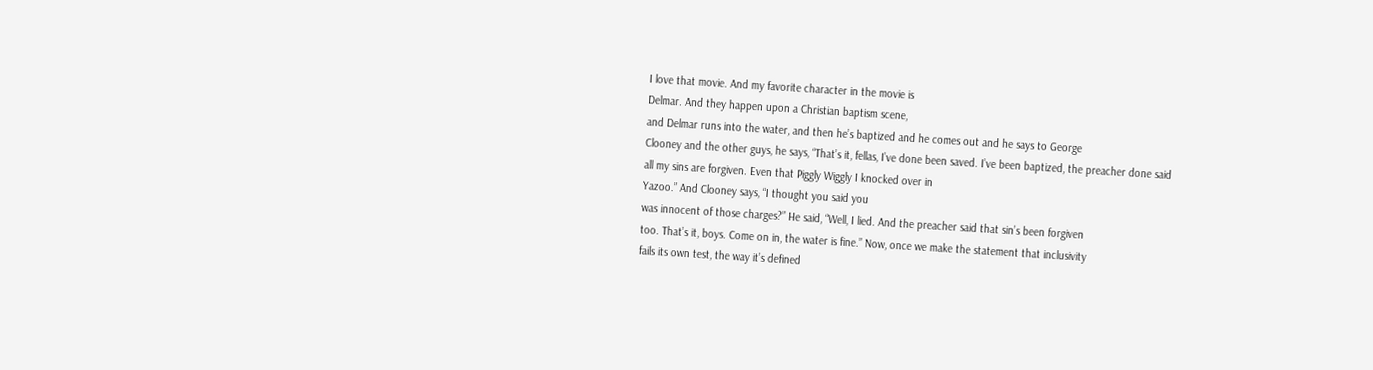I love that movie. And my favorite character in the movie is
Delmar. And they happen upon a Christian baptism scene,
and Delmar runs into the water, and then he’s baptized and he comes out and he says to George
Clooney and the other guys, he says, “That’s it, fellas, I’ve done been saved. I’ve been baptized, the preacher done said
all my sins are forgiven. Even that Piggly Wiggly I knocked over in
Yazoo.” And Clooney says, “I thought you said you
was innocent of those charges?” He said, “Well, I lied. And the preacher said that sin’s been forgiven
too. That’s it, boys. Come on in, the water is fine.” Now, once we make the statement that inclusivity
fails its own test, the way it’s defined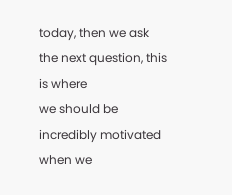today, then we ask the next question, this is where
we should be incredibly motivated when we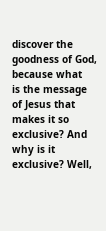discover the goodness of God, because what
is the message of Jesus that makes it so exclusive? And why is it exclusive? Well,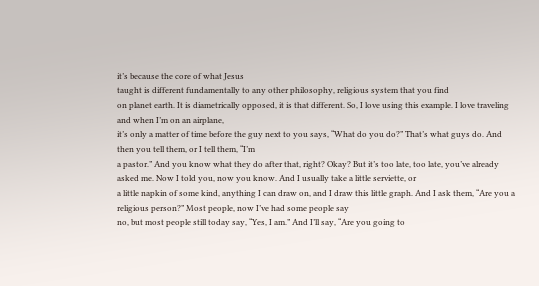it’s because the core of what Jesus
taught is different fundamentally to any other philosophy, religious system that you find
on planet earth. It is diametrically opposed, it is that different. So, I love using this example. I love traveling and when I’m on an airplane,
it’s only a matter of time before the guy next to you says, “What do you do?” That’s what guys do. And then you tell them, or I tell them, “I’m
a pastor.” And you know what they do after that, right? Okay? But it’s too late, too late, you’ve already
asked me. Now I told you, now you know. And I usually take a little serviette, or
a little napkin of some kind, anything I can draw on, and I draw this little graph. And I ask them, “Are you a religious person?” Most people, now I’ve had some people say
no, but most people still today say, “Yes, I am.” And I’ll say, “Are you going to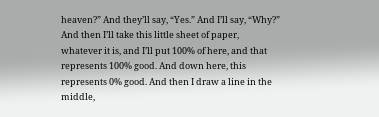heaven?” And they’ll say, “Yes.” And I’ll say, “Why?” And then I’ll take this little sheet of paper,
whatever it is, and I’ll put 100% of here, and that represents 100% good. And down here, this represents 0% good. And then I draw a line in the middle,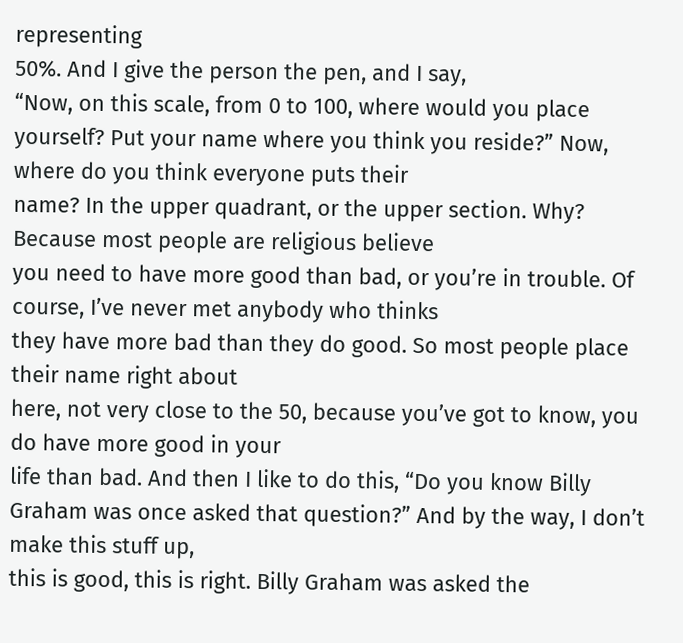representing
50%. And I give the person the pen, and I say,
“Now, on this scale, from 0 to 100, where would you place yourself? Put your name where you think you reside?” Now, where do you think everyone puts their
name? In the upper quadrant, or the upper section. Why? Because most people are religious believe
you need to have more good than bad, or you’re in trouble. Of course, I’ve never met anybody who thinks
they have more bad than they do good. So most people place their name right about
here, not very close to the 50, because you’ve got to know, you do have more good in your
life than bad. And then I like to do this, “Do you know Billy
Graham was once asked that question?” And by the way, I don’t make this stuff up,
this is good, this is right. Billy Graham was asked the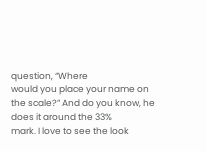question, “Where
would you place your name on the scale?” And do you know, he does it around the 33%
mark. I love to see the look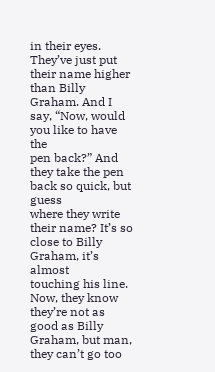in their eyes. They’ve just put their name higher than Billy
Graham. And I say, “Now, would you like to have the
pen back?” And they take the pen back so quick, but guess
where they write their name? It’s so close to Billy Graham, it’s almost
touching his line. Now, they know they’re not as good as Billy
Graham, but man, they can’t go too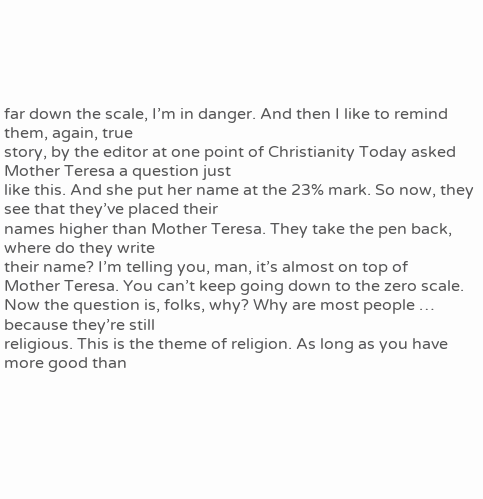far down the scale, I’m in danger. And then I like to remind them, again, true
story, by the editor at one point of Christianity Today asked Mother Teresa a question just
like this. And she put her name at the 23% mark. So now, they see that they’ve placed their
names higher than Mother Teresa. They take the pen back, where do they write
their name? I’m telling you, man, it’s almost on top of
Mother Teresa. You can’t keep going down to the zero scale. Now the question is, folks, why? Why are most people … because they’re still
religious. This is the theme of religion. As long as you have more good than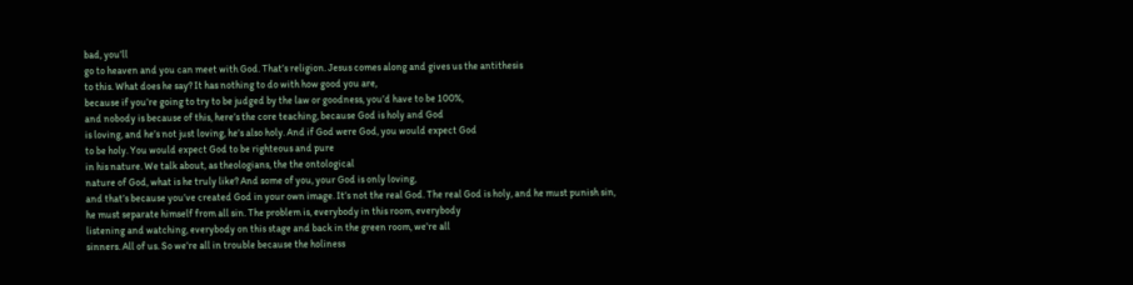bad, you’ll
go to heaven and you can meet with God. That’s religion. Jesus comes along and gives us the antithesis
to this. What does he say? It has nothing to do with how good you are,
because if you’re going to try to be judged by the law or goodness, you’d have to be 100%,
and nobody is because of this, here’s the core teaching, because God is holy and God
is loving, and he’s not just loving, he’s also holy. And if God were God, you would expect God
to be holy. You would expect God to be righteous and pure
in his nature. We talk about, as theologians, the the ontological
nature of God, what is he truly like? And some of you, your God is only loving,
and that’s because you’ve created God in your own image. It’s not the real God. The real God is holy, and he must punish sin,
he must separate himself from all sin. The problem is, everybody in this room, everybody
listening and watching, everybody on this stage and back in the green room, we’re all
sinners. All of us. So we’re all in trouble because the holiness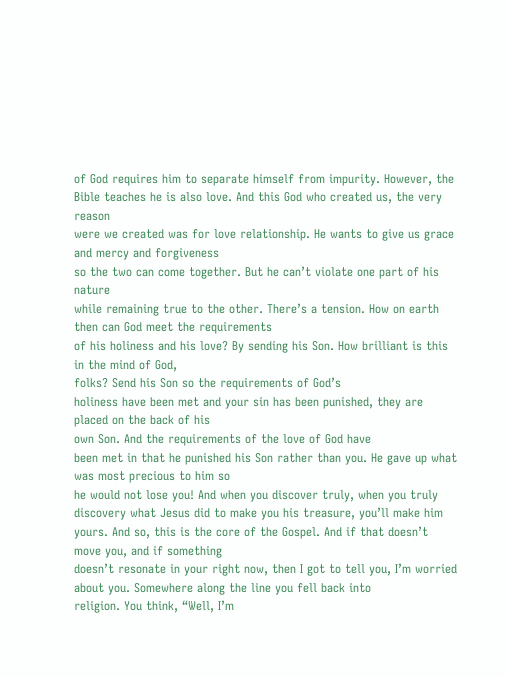of God requires him to separate himself from impurity. However, the Bible teaches he is also love. And this God who created us, the very reason
were we created was for love relationship. He wants to give us grace and mercy and forgiveness
so the two can come together. But he can’t violate one part of his nature
while remaining true to the other. There’s a tension. How on earth then can God meet the requirements
of his holiness and his love? By sending his Son. How brilliant is this in the mind of God,
folks? Send his Son so the requirements of God’s
holiness have been met and your sin has been punished, they are placed on the back of his
own Son. And the requirements of the love of God have
been met in that he punished his Son rather than you. He gave up what was most precious to him so
he would not lose you! And when you discover truly, when you truly
discovery what Jesus did to make you his treasure, you’ll make him yours. And so, this is the core of the Gospel. And if that doesn’t move you, and if something
doesn’t resonate in your right now, then I got to tell you, I’m worried about you. Somewhere along the line you fell back into
religion. You think, “Well, I’m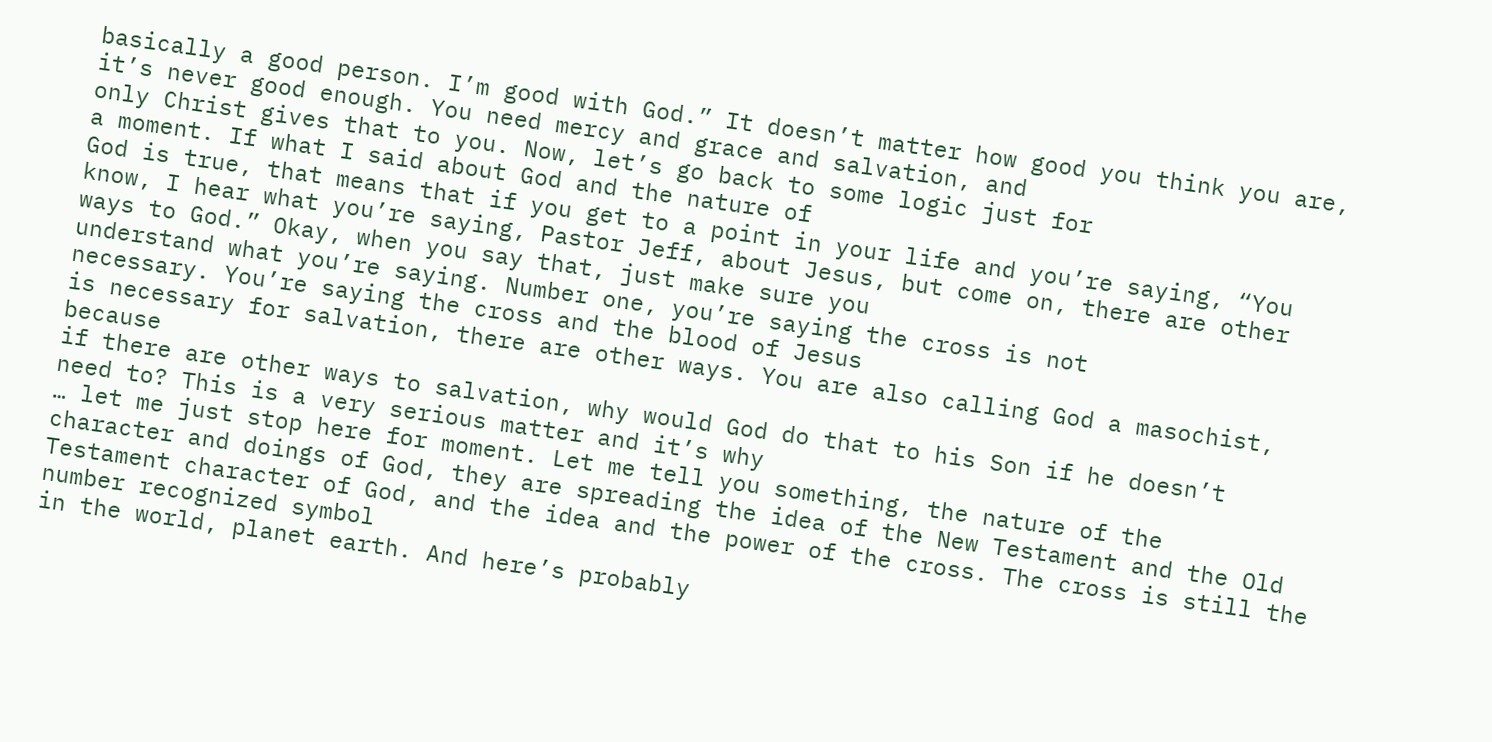basically a good person. I’m good with God.” It doesn’t matter how good you think you are,
it’s never good enough. You need mercy and grace and salvation, and
only Christ gives that to you. Now, let’s go back to some logic just for
a moment. If what I said about God and the nature of
God is true, that means that if you get to a point in your life and you’re saying, “You
know, I hear what you’re saying, Pastor Jeff, about Jesus, but come on, there are other
ways to God.” Okay, when you say that, just make sure you
understand what you’re saying. Number one, you’re saying the cross is not
necessary. You’re saying the cross and the blood of Jesus
is necessary for salvation, there are other ways. You are also calling God a masochist, because
if there are other ways to salvation, why would God do that to his Son if he doesn’t
need to? This is a very serious matter and it’s why
… let me just stop here for moment. Let me tell you something, the nature of the
character and doings of God, they are spreading the idea of the New Testament and the Old
Testament character of God, and the idea and the power of the cross. The cross is still the number recognized symbol
in the world, planet earth. And here’s probably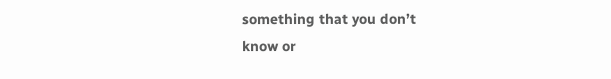something that you don’t
know or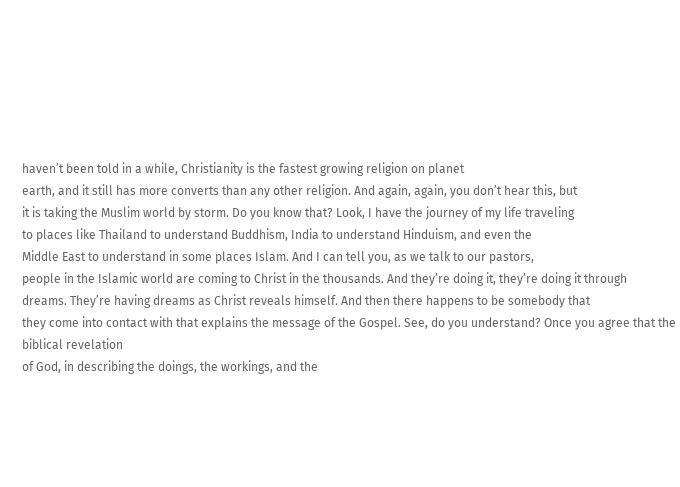haven’t been told in a while, Christianity is the fastest growing religion on planet
earth, and it still has more converts than any other religion. And again, again, you don’t hear this, but
it is taking the Muslim world by storm. Do you know that? Look, I have the journey of my life traveling
to places like Thailand to understand Buddhism, India to understand Hinduism, and even the
Middle East to understand in some places Islam. And I can tell you, as we talk to our pastors,
people in the Islamic world are coming to Christ in the thousands. And they’re doing it, they’re doing it through
dreams. They’re having dreams as Christ reveals himself. And then there happens to be somebody that
they come into contact with that explains the message of the Gospel. See, do you understand? Once you agree that the biblical revelation
of God, in describing the doings, the workings, and the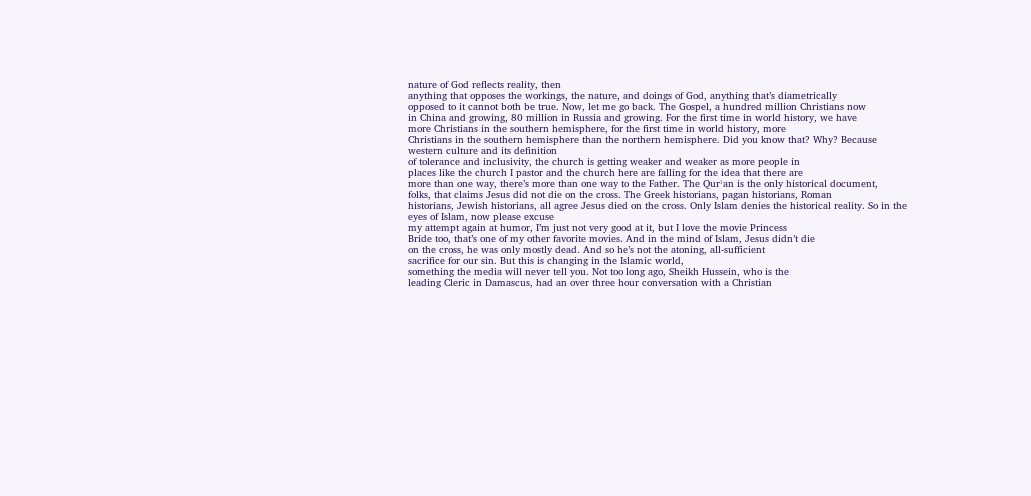nature of God reflects reality, then
anything that opposes the workings, the nature, and doings of God, anything that’s diametrically
opposed to it cannot both be true. Now, let me go back. The Gospel, a hundred million Christians now
in China and growing, 80 million in Russia and growing. For the first time in world history, we have
more Christians in the southern hemisphere, for the first time in world history, more
Christians in the southern hemisphere than the northern hemisphere. Did you know that? Why? Because western culture and its definition
of tolerance and inclusivity, the church is getting weaker and weaker as more people in
places like the church I pastor and the church here are falling for the idea that there are
more than one way, there’s more than one way to the Father. The Qurʾan is the only historical document,
folks, that claims Jesus did not die on the cross. The Greek historians, pagan historians, Roman
historians, Jewish historians, all agree Jesus died on the cross. Only Islam denies the historical reality. So in the eyes of Islam, now please excuse
my attempt again at humor, I’m just not very good at it, but I love the movie Princess
Bride too, that’s one of my other favorite movies. And in the mind of Islam, Jesus didn’t die
on the cross, he was only mostly dead. And so he’s not the atoning, all-sufficient
sacrifice for our sin. But this is changing in the Islamic world,
something the media will never tell you. Not too long ago, Sheikh Hussein, who is the
leading Cleric in Damascus, had an over three hour conversation with a Christian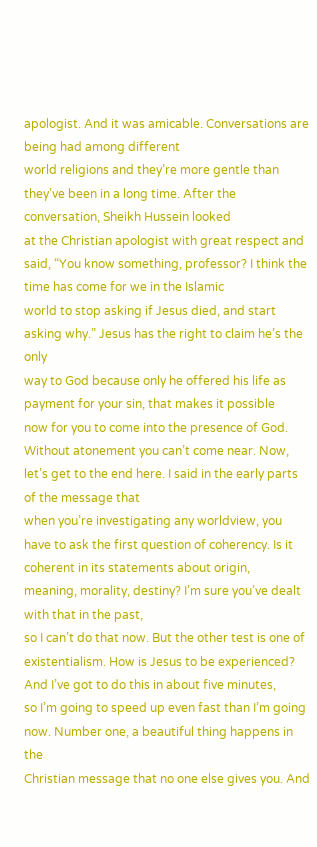apologist. And it was amicable. Conversations are being had among different
world religions and they’re more gentle than they’ve been in a long time. After the conversation, Sheikh Hussein looked
at the Christian apologist with great respect and said, “You know something, professor? I think the time has come for we in the Islamic
world to stop asking if Jesus died, and start asking why.” Jesus has the right to claim he’s the only
way to God because only he offered his life as payment for your sin, that makes it possible
now for you to come into the presence of God. Without atonement you can’t come near. Now, let’s get to the end here. I said in the early parts of the message that
when you’re investigating any worldview, you have to ask the first question of coherency. Is it coherent in its statements about origin,
meaning, morality, destiny? I’m sure you’ve dealt with that in the past,
so I can’t do that now. But the other test is one of existentialism. How is Jesus to be experienced? And I’ve got to do this in about five minutes,
so I’m going to speed up even fast than I’m going now. Number one, a beautiful thing happens in the
Christian message that no one else gives you. And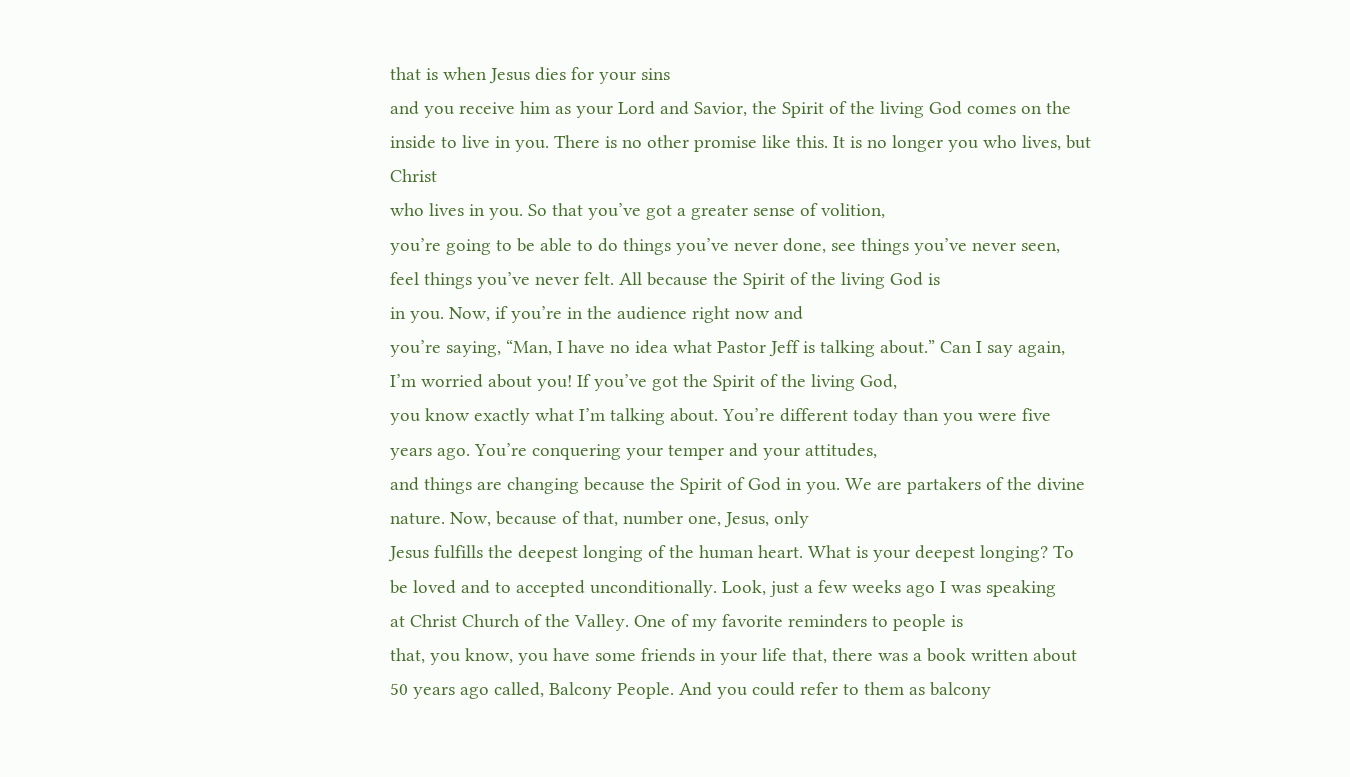that is when Jesus dies for your sins
and you receive him as your Lord and Savior, the Spirit of the living God comes on the
inside to live in you. There is no other promise like this. It is no longer you who lives, but Christ
who lives in you. So that you’ve got a greater sense of volition,
you’re going to be able to do things you’ve never done, see things you’ve never seen,
feel things you’ve never felt. All because the Spirit of the living God is
in you. Now, if you’re in the audience right now and
you’re saying, “Man, I have no idea what Pastor Jeff is talking about.” Can I say again, I’m worried about you! If you’ve got the Spirit of the living God,
you know exactly what I’m talking about. You’re different today than you were five
years ago. You’re conquering your temper and your attitudes,
and things are changing because the Spirit of God in you. We are partakers of the divine nature. Now, because of that, number one, Jesus, only
Jesus fulfills the deepest longing of the human heart. What is your deepest longing? To be loved and to accepted unconditionally. Look, just a few weeks ago I was speaking
at Christ Church of the Valley. One of my favorite reminders to people is
that, you know, you have some friends in your life that, there was a book written about
50 years ago called, Balcony People. And you could refer to them as balcony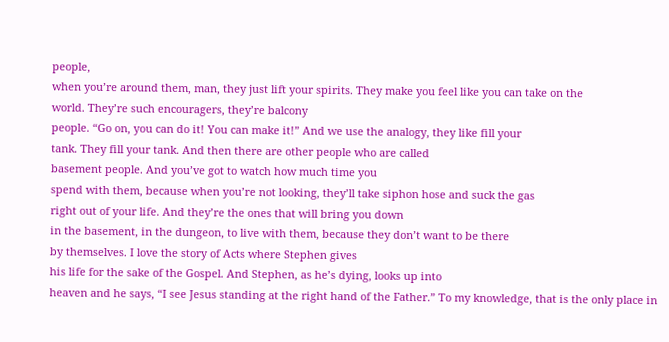people,
when you’re around them, man, they just lift your spirits. They make you feel like you can take on the
world. They’re such encouragers, they’re balcony
people. “Go on, you can do it! You can make it!” And we use the analogy, they like fill your
tank. They fill your tank. And then there are other people who are called
basement people. And you’ve got to watch how much time you
spend with them, because when you’re not looking, they’ll take siphon hose and suck the gas
right out of your life. And they’re the ones that will bring you down
in the basement, in the dungeon, to live with them, because they don’t want to be there
by themselves. I love the story of Acts where Stephen gives
his life for the sake of the Gospel. And Stephen, as he’s dying, looks up into
heaven and he says, “I see Jesus standing at the right hand of the Father.” To my knowledge, that is the only place in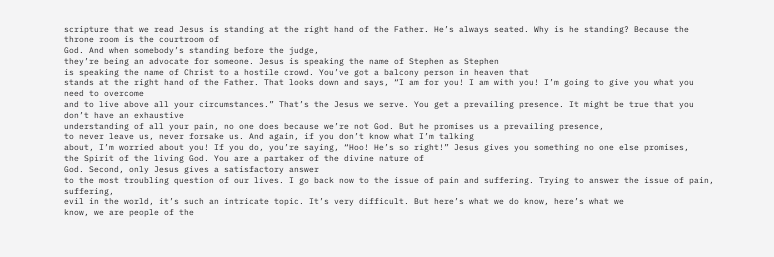scripture that we read Jesus is standing at the right hand of the Father. He’s always seated. Why is he standing? Because the throne room is the courtroom of
God. And when somebody’s standing before the judge,
they’re being an advocate for someone. Jesus is speaking the name of Stephen as Stephen
is speaking the name of Christ to a hostile crowd. You’ve got a balcony person in heaven that
stands at the right hand of the Father. That looks down and says, “I am for you! I am with you! I’m going to give you what you need to overcome
and to live above all your circumstances.” That’s the Jesus we serve. You get a prevailing presence. It might be true that you don’t have an exhaustive
understanding of all your pain, no one does because we’re not God. But he promises us a prevailing presence,
to never leave us, never forsake us. And again, if you don’t know what I’m talking
about, I’m worried about you! If you do, you’re saying, “Hoo! He’s so right!” Jesus gives you something no one else promises,
the Spirit of the living God. You are a partaker of the divine nature of
God. Second, only Jesus gives a satisfactory answer
to the most troubling question of our lives. I go back now to the issue of pain and suffering. Trying to answer the issue of pain, suffering,
evil in the world, it’s such an intricate topic. It’s very difficult. But here’s what we do know, here’s what we
know, we are people of the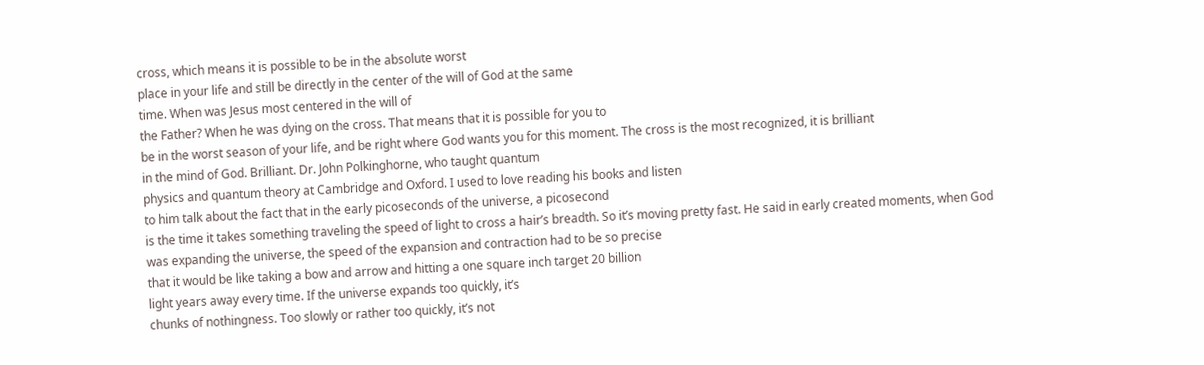cross, which means it is possible to be in the absolute worst
place in your life and still be directly in the center of the will of God at the same
time. When was Jesus most centered in the will of
the Father? When he was dying on the cross. That means that it is possible for you to
be in the worst season of your life, and be right where God wants you for this moment. The cross is the most recognized, it is brilliant
in the mind of God. Brilliant. Dr. John Polkinghorne, who taught quantum
physics and quantum theory at Cambridge and Oxford. I used to love reading his books and listen
to him talk about the fact that in the early picoseconds of the universe, a picosecond
is the time it takes something traveling the speed of light to cross a hair’s breadth. So it’s moving pretty fast. He said in early created moments, when God
was expanding the universe, the speed of the expansion and contraction had to be so precise
that it would be like taking a bow and arrow and hitting a one square inch target 20 billion
light years away every time. If the universe expands too quickly, it’s
chunks of nothingness. Too slowly or rather too quickly, it’s not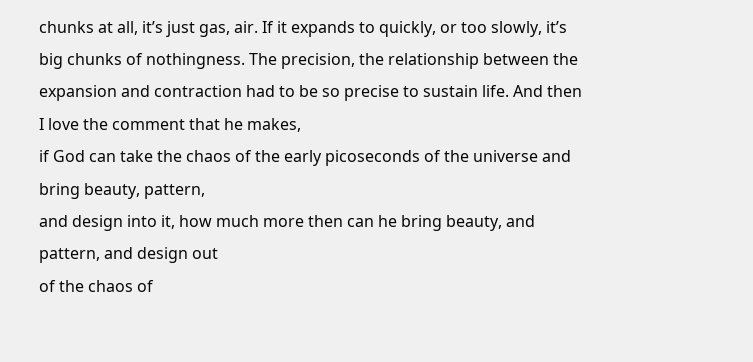chunks at all, it’s just gas, air. If it expands to quickly, or too slowly, it’s
big chunks of nothingness. The precision, the relationship between the
expansion and contraction had to be so precise to sustain life. And then I love the comment that he makes,
if God can take the chaos of the early picoseconds of the universe and bring beauty, pattern,
and design into it, how much more then can he bring beauty, and pattern, and design out
of the chaos of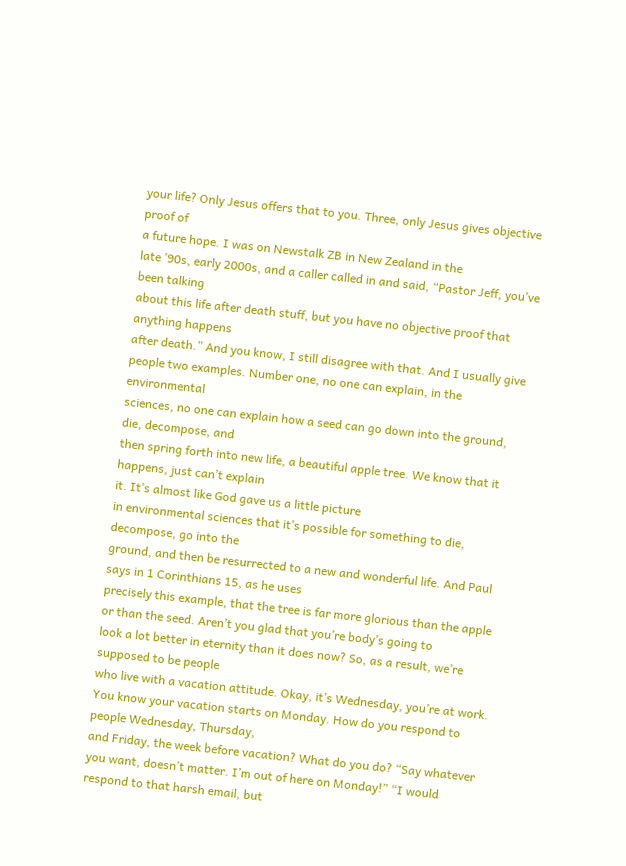your life? Only Jesus offers that to you. Three, only Jesus gives objective proof of
a future hope. I was on Newstalk ZB in New Zealand in the
late ’90s, early 2000s, and a caller called in and said, “Pastor Jeff, you’ve been talking
about this life after death stuff, but you have no objective proof that anything happens
after death.” And you know, I still disagree with that. And I usually give people two examples. Number one, no one can explain, in the environmental
sciences, no one can explain how a seed can go down into the ground, die, decompose, and
then spring forth into new life, a beautiful apple tree. We know that it happens, just can’t explain
it. It’s almost like God gave us a little picture
in environmental sciences that it’s possible for something to die, decompose, go into the
ground, and then be resurrected to a new and wonderful life. And Paul says in 1 Corinthians 15, as he uses
precisely this example, that the tree is far more glorious than the apple or than the seed. Aren’t you glad that you’re body’s going to
look a lot better in eternity than it does now? So, as a result, we’re supposed to be people
who live with a vacation attitude. Okay, it’s Wednesday, you’re at work. You know your vacation starts on Monday. How do you respond to people Wednesday, Thursday,
and Friday, the week before vacation? What do you do? “Say whatever you want, doesn’t matter. I’m out of here on Monday!” “I would respond to that harsh email, but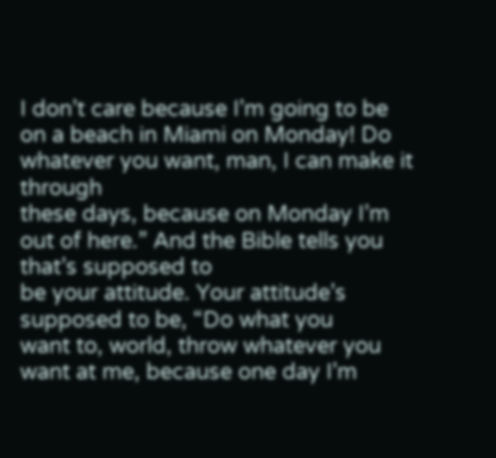I don’t care because I’m going to be on a beach in Miami on Monday! Do whatever you want, man, I can make it through
these days, because on Monday I’m out of here.” And the Bible tells you that’s supposed to
be your attitude. Your attitude’s supposed to be, “Do what you
want to, world, throw whatever you want at me, because one day I’m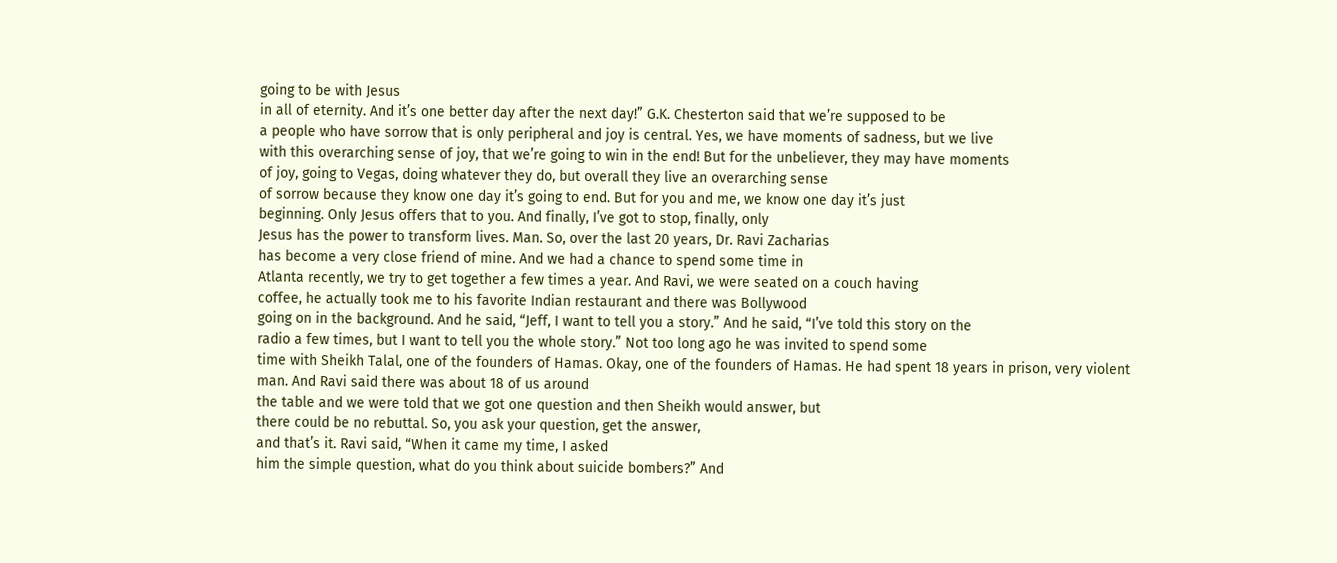going to be with Jesus
in all of eternity. And it’s one better day after the next day!” G.K. Chesterton said that we’re supposed to be
a people who have sorrow that is only peripheral and joy is central. Yes, we have moments of sadness, but we live
with this overarching sense of joy, that we’re going to win in the end! But for the unbeliever, they may have moments
of joy, going to Vegas, doing whatever they do, but overall they live an overarching sense
of sorrow because they know one day it’s going to end. But for you and me, we know one day it’s just
beginning. Only Jesus offers that to you. And finally, I’ve got to stop, finally, only
Jesus has the power to transform lives. Man. So, over the last 20 years, Dr. Ravi Zacharias
has become a very close friend of mine. And we had a chance to spend some time in
Atlanta recently, we try to get together a few times a year. And Ravi, we were seated on a couch having
coffee, he actually took me to his favorite Indian restaurant and there was Bollywood
going on in the background. And he said, “Jeff, I want to tell you a story.” And he said, “I’ve told this story on the
radio a few times, but I want to tell you the whole story.” Not too long ago he was invited to spend some
time with Sheikh Talal, one of the founders of Hamas. Okay, one of the founders of Hamas. He had spent 18 years in prison, very violent
man. And Ravi said there was about 18 of us around
the table and we were told that we got one question and then Sheikh would answer, but
there could be no rebuttal. So, you ask your question, get the answer,
and that’s it. Ravi said, “When it came my time, I asked
him the simple question, what do you think about suicide bombers?” And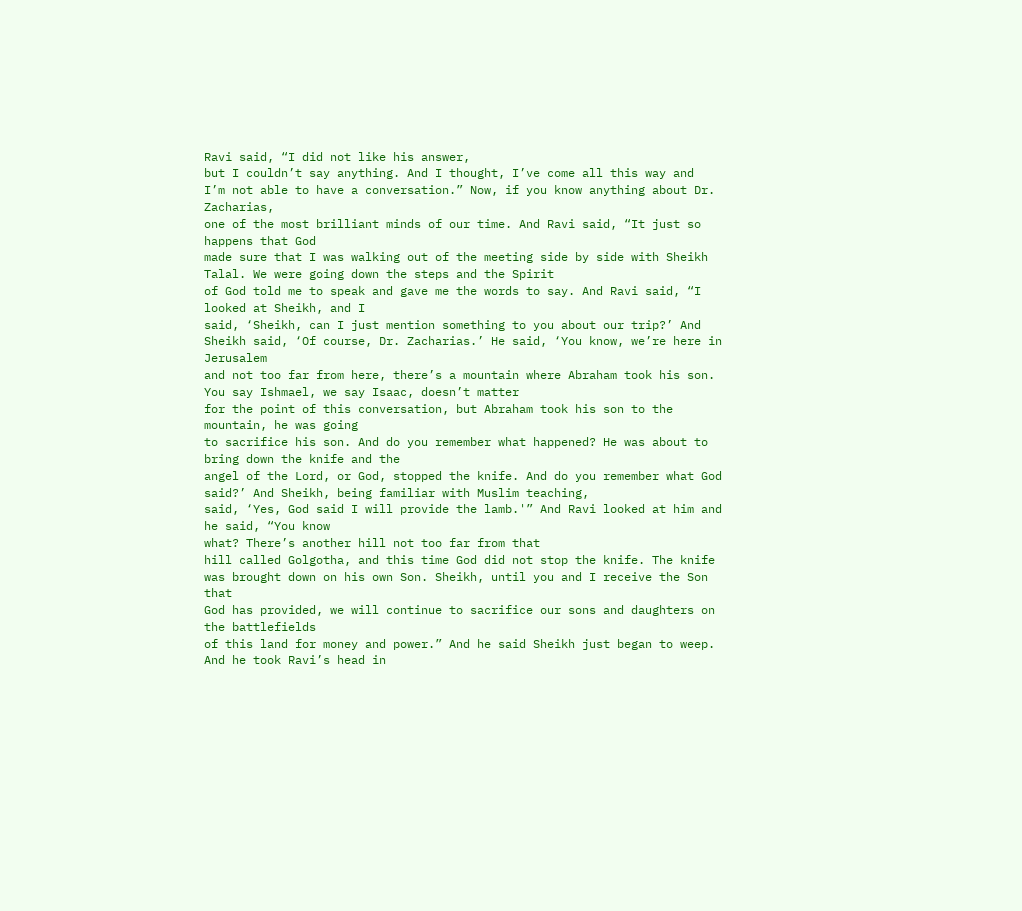Ravi said, “I did not like his answer,
but I couldn’t say anything. And I thought, I’ve come all this way and
I’m not able to have a conversation.” Now, if you know anything about Dr. Zacharias,
one of the most brilliant minds of our time. And Ravi said, “It just so happens that God
made sure that I was walking out of the meeting side by side with Sheikh Talal. We were going down the steps and the Spirit
of God told me to speak and gave me the words to say. And Ravi said, “I looked at Sheikh, and I
said, ‘Sheikh, can I just mention something to you about our trip?’ And Sheikh said, ‘Of course, Dr. Zacharias.’ He said, ‘You know, we’re here in Jerusalem
and not too far from here, there’s a mountain where Abraham took his son. You say Ishmael, we say Isaac, doesn’t matter
for the point of this conversation, but Abraham took his son to the mountain, he was going
to sacrifice his son. And do you remember what happened? He was about to bring down the knife and the
angel of the Lord, or God, stopped the knife. And do you remember what God said?’ And Sheikh, being familiar with Muslim teaching,
said, ‘Yes, God said I will provide the lamb.'” And Ravi looked at him and he said, “You know
what? There’s another hill not too far from that
hill called Golgotha, and this time God did not stop the knife. The knife was brought down on his own Son. Sheikh, until you and I receive the Son that
God has provided, we will continue to sacrifice our sons and daughters on the battlefields
of this land for money and power.” And he said Sheikh just began to weep. And he took Ravi’s head in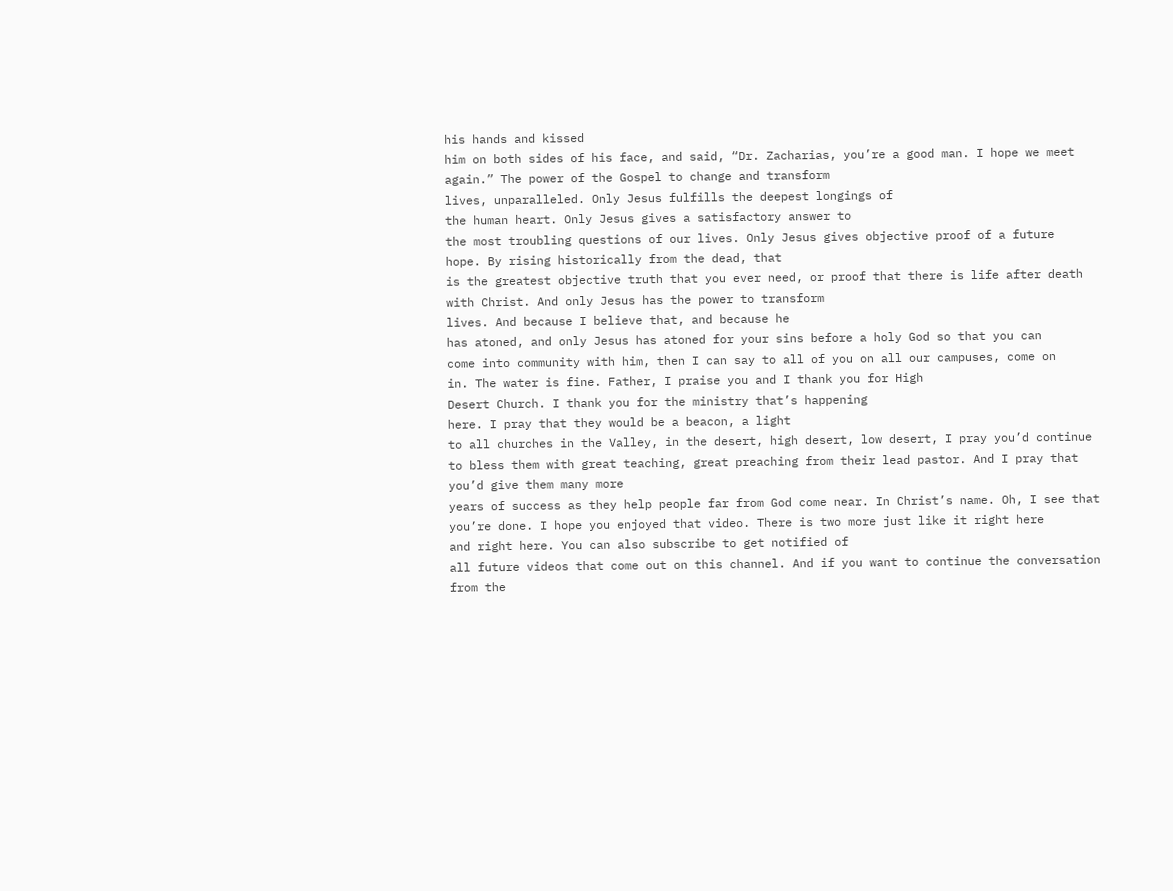his hands and kissed
him on both sides of his face, and said, “Dr. Zacharias, you’re a good man. I hope we meet again.” The power of the Gospel to change and transform
lives, unparalleled. Only Jesus fulfills the deepest longings of
the human heart. Only Jesus gives a satisfactory answer to
the most troubling questions of our lives. Only Jesus gives objective proof of a future
hope. By rising historically from the dead, that
is the greatest objective truth that you ever need, or proof that there is life after death
with Christ. And only Jesus has the power to transform
lives. And because I believe that, and because he
has atoned, and only Jesus has atoned for your sins before a holy God so that you can
come into community with him, then I can say to all of you on all our campuses, come on
in. The water is fine. Father, I praise you and I thank you for High
Desert Church. I thank you for the ministry that’s happening
here. I pray that they would be a beacon, a light
to all churches in the Valley, in the desert, high desert, low desert, I pray you’d continue
to bless them with great teaching, great preaching from their lead pastor. And I pray that you’d give them many more
years of success as they help people far from God come near. In Christ’s name. Oh, I see that you’re done. I hope you enjoyed that video. There is two more just like it right here
and right here. You can also subscribe to get notified of
all future videos that come out on this channel. And if you want to continue the conversation
from the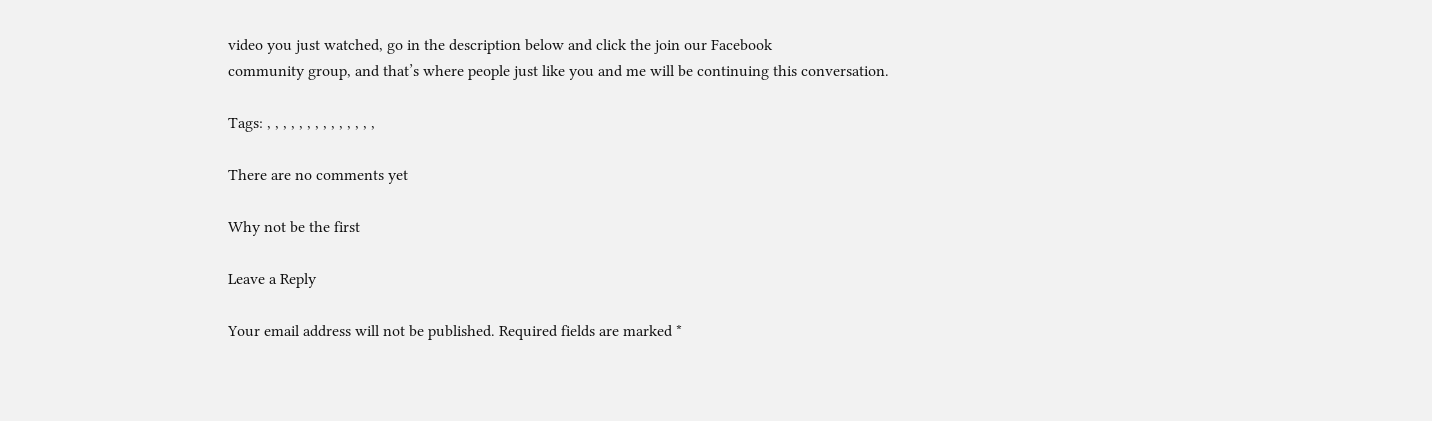video you just watched, go in the description below and click the join our Facebook
community group, and that’s where people just like you and me will be continuing this conversation.

Tags: , , , , , , , , , , , , , ,

There are no comments yet

Why not be the first

Leave a Reply

Your email address will not be published. Required fields are marked *